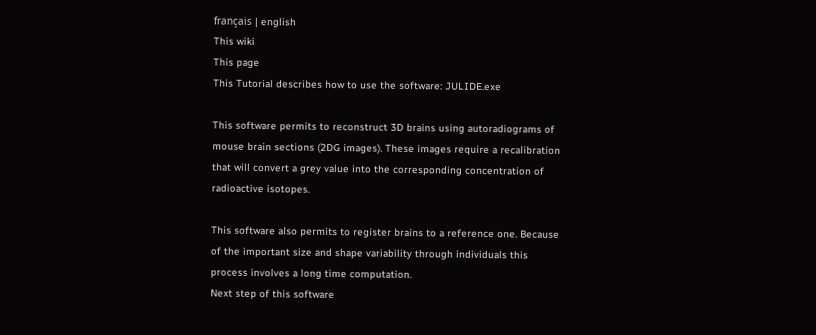français | english
This wiki
This page
This Tutorial describes how to use the software: JULIDE.exe

This software permits to reconstruct 3D brains using autoradiograms of mouse brain sections (2DG images). These images require a recalibration that will convert a grey value into the corresponding concentration of radioactive isotopes.

This software also permits to register brains to a reference one. Because of the important size and shape variability through individuals this process involves a long time computation.
Next step of this software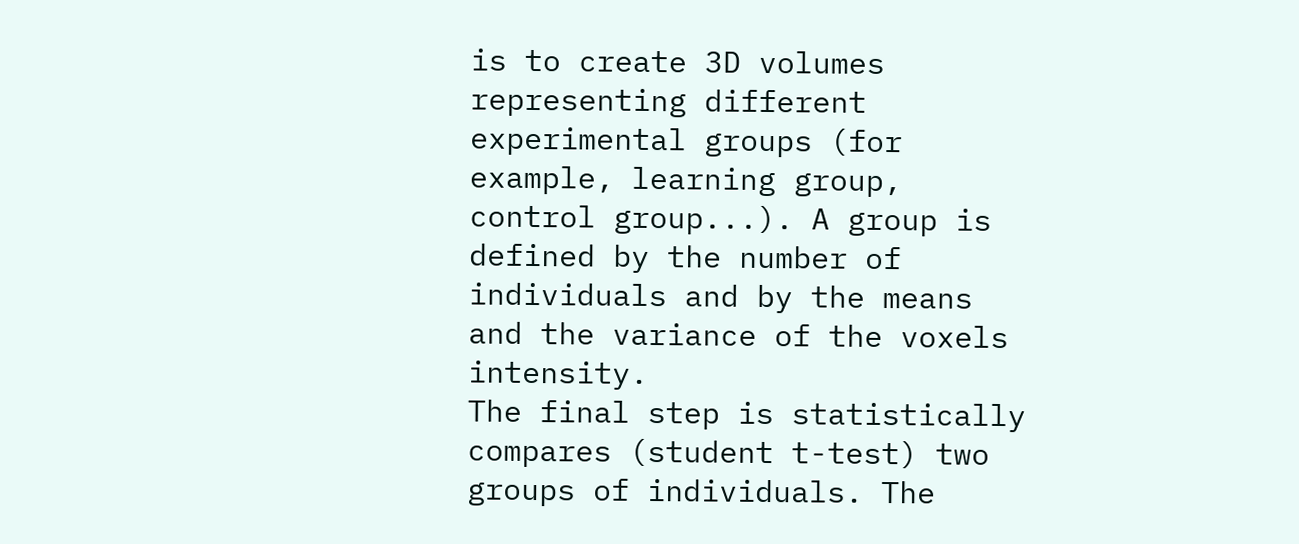is to create 3D volumes representing different experimental groups (for example, learning group, control group...). A group is defined by the number of individuals and by the means and the variance of the voxels intensity.
The final step is statistically compares (student t-test) two groups of individuals. The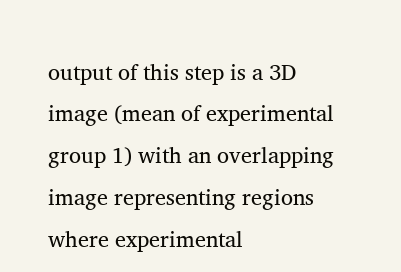output of this step is a 3D image (mean of experimental group 1) with an overlapping image representing regions where experimental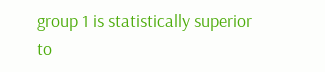group 1 is statistically superior to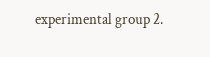experimental group 2.